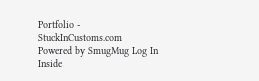Portfolio - StuckInCustoms.com
Powered by SmugMug Log In
Inside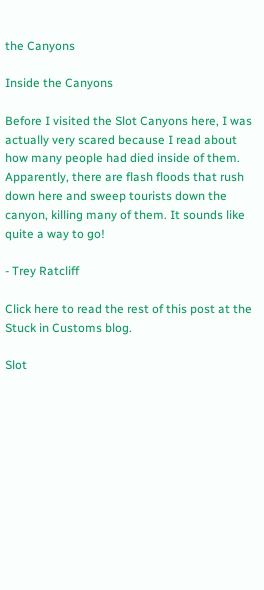the Canyons

Inside the Canyons

Before I visited the Slot Canyons here, I was actually very scared because I read about how many people had died inside of them. Apparently, there are flash floods that rush down here and sweep tourists down the canyon, killing many of them. It sounds like quite a way to go!

- Trey Ratcliff

Click here to read the rest of this post at the Stuck in Customs blog.

Slot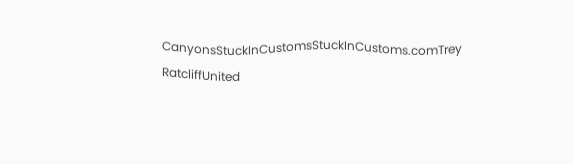CanyonsStuckInCustomsStuckInCustoms.comTrey RatcliffUnited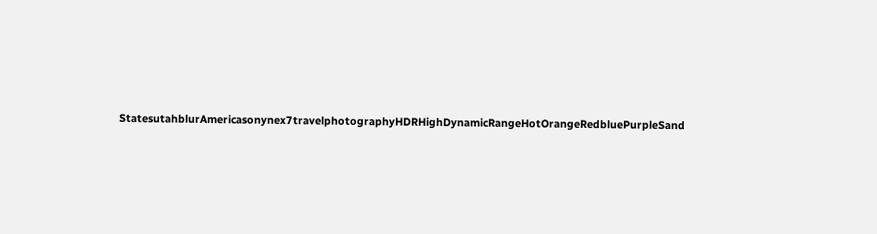StatesutahblurAmericasonynex7travelphotographyHDRHighDynamicRangeHotOrangeRedbluePurpleSand